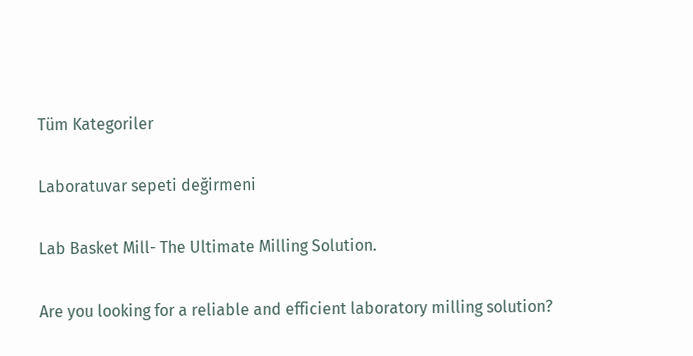Tüm Kategoriler

Laboratuvar sepeti değirmeni

Lab Basket Mill- The Ultimate Milling Solution.

Are you looking for a reliable and efficient laboratory milling solution?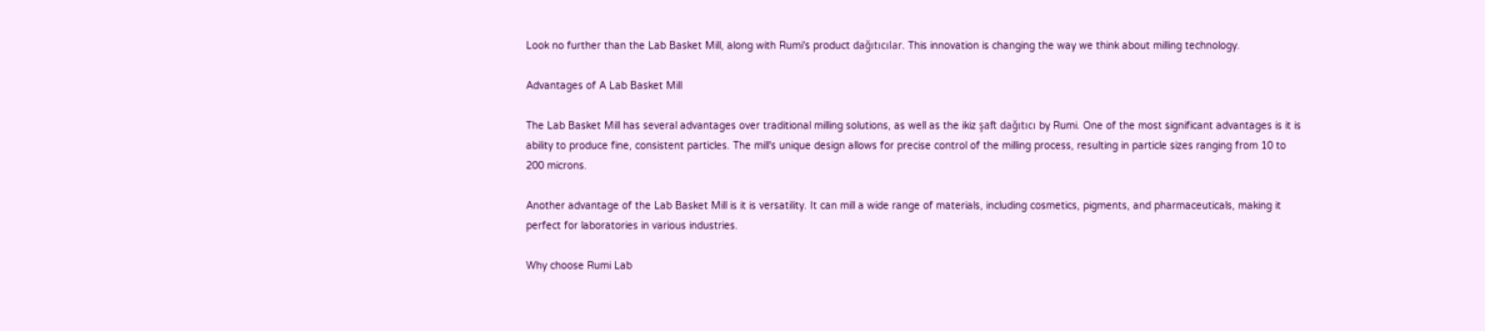Look no further than the Lab Basket Mill, along with Rumi's product dağıtıcılar. This innovation is changing the way we think about milling technology.

Advantages of A Lab Basket Mill

The Lab Basket Mill has several advantages over traditional milling solutions, as well as the ikiz şaft dağıtıcı by Rumi. One of the most significant advantages is it is ability to produce fine, consistent particles. The mill's unique design allows for precise control of the milling process, resulting in particle sizes ranging from 10 to 200 microns.

Another advantage of the Lab Basket Mill is it is versatility. It can mill a wide range of materials, including cosmetics, pigments, and pharmaceuticals, making it perfect for laboratories in various industries.

Why choose Rumi Lab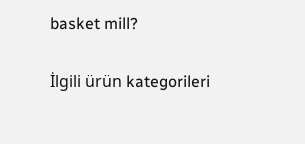basket mill?

İlgili ürün kategorileri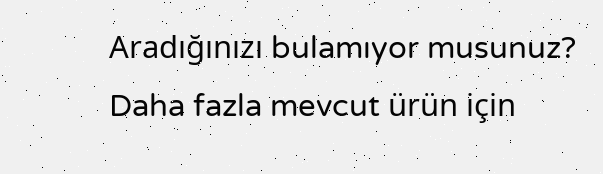Aradığınızı bulamıyor musunuz?
Daha fazla mevcut ürün için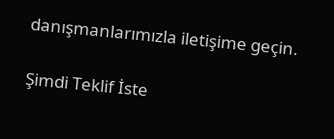danışmanlarımızla iletişime geçin.

Şimdi Teklif İste